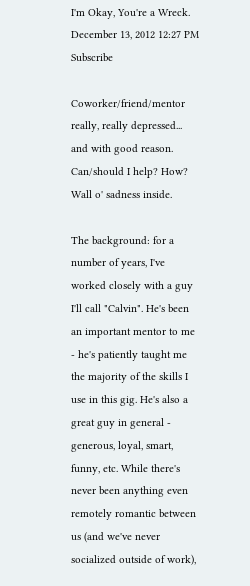I'm Okay, You're a Wreck.
December 13, 2012 12:27 PM   Subscribe

Coworker/friend/mentor really, really depressed... and with good reason. Can/should I help? How? Wall o' sadness inside.

The background: for a number of years, I've worked closely with a guy I'll call "Calvin". He's been an important mentor to me - he's patiently taught me the majority of the skills I use in this gig. He's also a great guy in general - generous, loyal, smart, funny, etc. While there's never been anything even remotely romantic between us (and we've never socialized outside of work),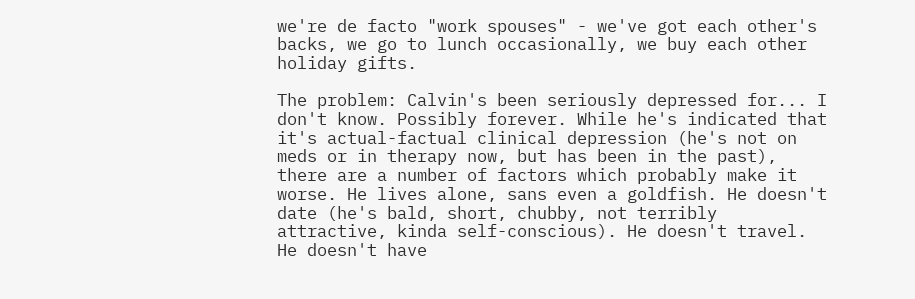we're de facto "work spouses" - we've got each other's backs, we go to lunch occasionally, we buy each other holiday gifts.

The problem: Calvin's been seriously depressed for... I don't know. Possibly forever. While he's indicated that it's actual-factual clinical depression (he's not on meds or in therapy now, but has been in the past), there are a number of factors which probably make it worse. He lives alone, sans even a goldfish. He doesn't date (he's bald, short, chubby, not terribly attractive, kinda self-conscious). He doesn't travel. He doesn't have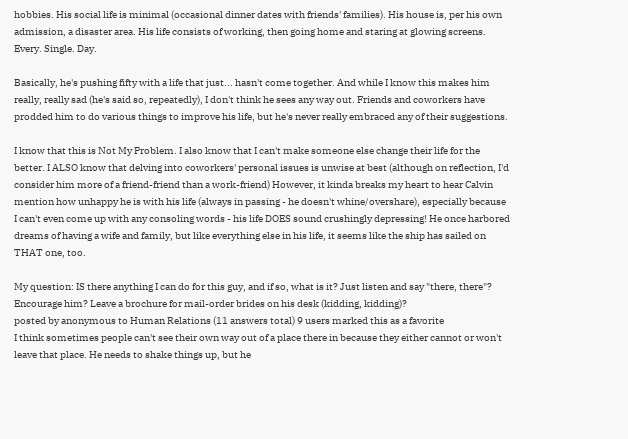hobbies. His social life is minimal (occasional dinner dates with friends' families). His house is, per his own admission, a disaster area. His life consists of working, then going home and staring at glowing screens. Every. Single. Day.

Basically, he's pushing fifty with a life that just... hasn't come together. And while I know this makes him really, really sad (he's said so, repeatedly), I don't think he sees any way out. Friends and coworkers have prodded him to do various things to improve his life, but he's never really embraced any of their suggestions.

I know that this is Not My Problem. I also know that I can't make someone else change their life for the better. I ALSO know that delving into coworkers' personal issues is unwise at best (although on reflection, I'd consider him more of a friend-friend than a work-friend) However, it kinda breaks my heart to hear Calvin mention how unhappy he is with his life (always in passing - he doesn't whine/overshare), especially because I can't even come up with any consoling words - his life DOES sound crushingly depressing! He once harbored dreams of having a wife and family, but like everything else in his life, it seems like the ship has sailed on THAT one, too.

My question: IS there anything I can do for this guy, and if so, what is it? Just listen and say "there, there"? Encourage him? Leave a brochure for mail-order brides on his desk (kidding, kidding)?
posted by anonymous to Human Relations (11 answers total) 9 users marked this as a favorite
I think sometimes people can't see their own way out of a place there in because they either cannot or won't leave that place. He needs to shake things up, but he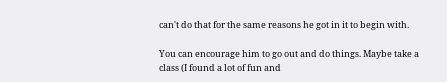can't do that for the same reasons he got in it to begin with.

You can encourage him to go out and do things. Maybe take a class (I found a lot of fun and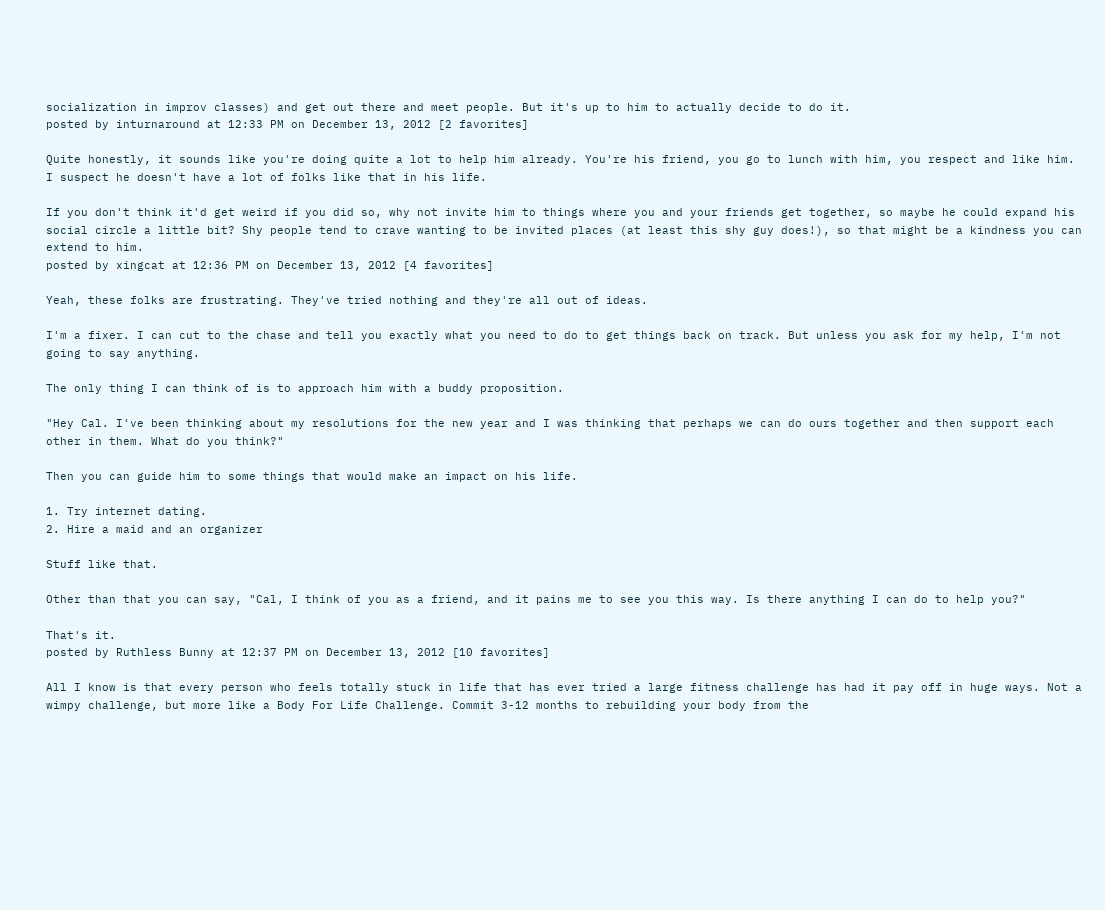socialization in improv classes) and get out there and meet people. But it's up to him to actually decide to do it.
posted by inturnaround at 12:33 PM on December 13, 2012 [2 favorites]

Quite honestly, it sounds like you're doing quite a lot to help him already. You're his friend, you go to lunch with him, you respect and like him. I suspect he doesn't have a lot of folks like that in his life.

If you don't think it'd get weird if you did so, why not invite him to things where you and your friends get together, so maybe he could expand his social circle a little bit? Shy people tend to crave wanting to be invited places (at least this shy guy does!), so that might be a kindness you can extend to him.
posted by xingcat at 12:36 PM on December 13, 2012 [4 favorites]

Yeah, these folks are frustrating. They've tried nothing and they're all out of ideas.

I'm a fixer. I can cut to the chase and tell you exactly what you need to do to get things back on track. But unless you ask for my help, I'm not going to say anything.

The only thing I can think of is to approach him with a buddy proposition.

"Hey Cal. I've been thinking about my resolutions for the new year and I was thinking that perhaps we can do ours together and then support each other in them. What do you think?"

Then you can guide him to some things that would make an impact on his life.

1. Try internet dating.
2. Hire a maid and an organizer

Stuff like that.

Other than that you can say, "Cal, I think of you as a friend, and it pains me to see you this way. Is there anything I can do to help you?"

That's it.
posted by Ruthless Bunny at 12:37 PM on December 13, 2012 [10 favorites]

All I know is that every person who feels totally stuck in life that has ever tried a large fitness challenge has had it pay off in huge ways. Not a wimpy challenge, but more like a Body For Life Challenge. Commit 3-12 months to rebuilding your body from the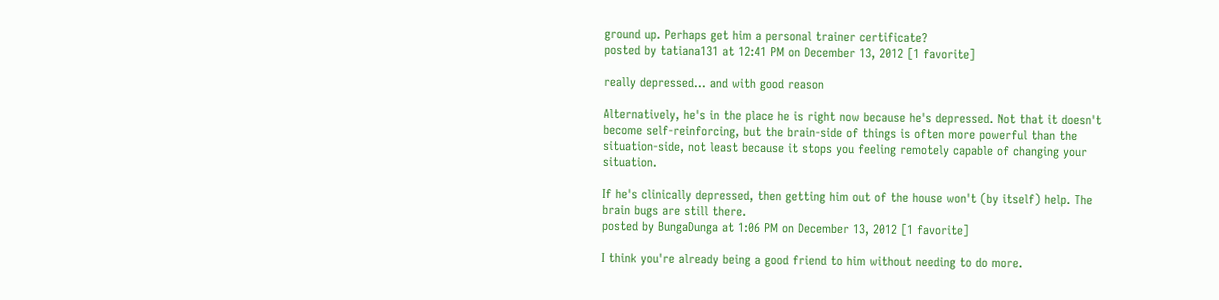ground up. Perhaps get him a personal trainer certificate?
posted by tatiana131 at 12:41 PM on December 13, 2012 [1 favorite]

really depressed... and with good reason

Alternatively, he's in the place he is right now because he's depressed. Not that it doesn't become self-reinforcing, but the brain-side of things is often more powerful than the situation-side, not least because it stops you feeling remotely capable of changing your situation.

If he's clinically depressed, then getting him out of the house won't (by itself) help. The brain bugs are still there.
posted by BungaDunga at 1:06 PM on December 13, 2012 [1 favorite]

I think you're already being a good friend to him without needing to do more.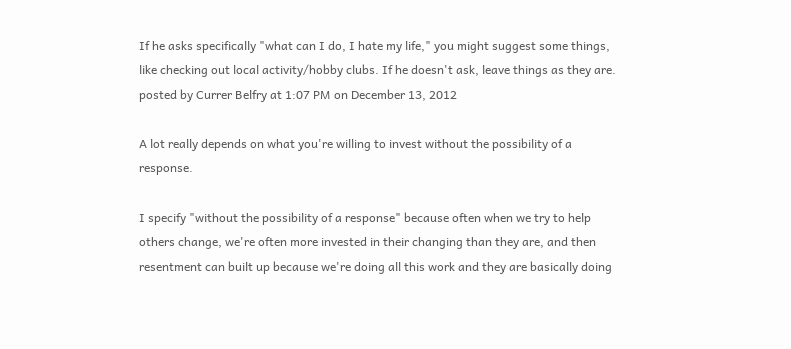If he asks specifically "what can I do, I hate my life," you might suggest some things, like checking out local activity/hobby clubs. If he doesn't ask, leave things as they are.
posted by Currer Belfry at 1:07 PM on December 13, 2012

A lot really depends on what you're willing to invest without the possibility of a response.

I specify "without the possibility of a response" because often when we try to help others change, we're often more invested in their changing than they are, and then resentment can built up because we're doing all this work and they are basically doing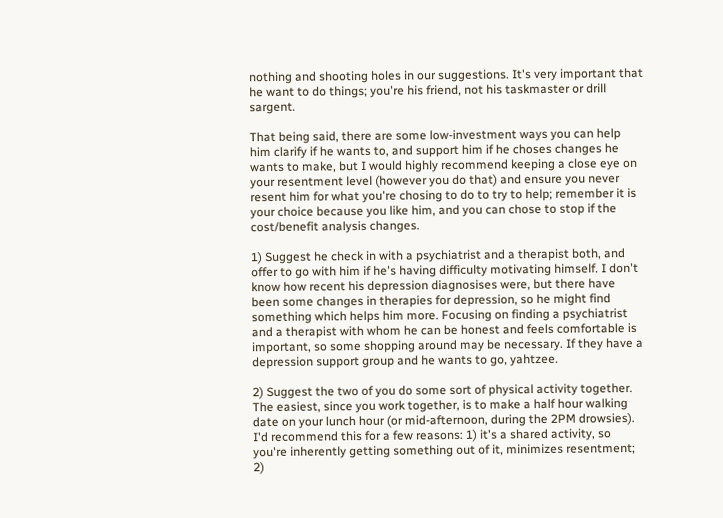nothing and shooting holes in our suggestions. It's very important that he want to do things; you're his friend, not his taskmaster or drill sargent.

That being said, there are some low-investment ways you can help him clarify if he wants to, and support him if he choses changes he wants to make, but I would highly recommend keeping a close eye on your resentment level (however you do that) and ensure you never resent him for what you're chosing to do to try to help; remember it is your choice because you like him, and you can chose to stop if the cost/benefit analysis changes.

1) Suggest he check in with a psychiatrist and a therapist both, and offer to go with him if he's having difficulty motivating himself. I don't know how recent his depression diagnosises were, but there have been some changes in therapies for depression, so he might find something which helps him more. Focusing on finding a psychiatrist and a therapist with whom he can be honest and feels comfortable is important, so some shopping around may be necessary. If they have a depression support group and he wants to go, yahtzee.

2) Suggest the two of you do some sort of physical activity together. The easiest, since you work together, is to make a half hour walking date on your lunch hour (or mid-afternoon, during the 2PM drowsies). I'd recommend this for a few reasons: 1) it's a shared activity, so you're inherently getting something out of it, minimizes resentment; 2)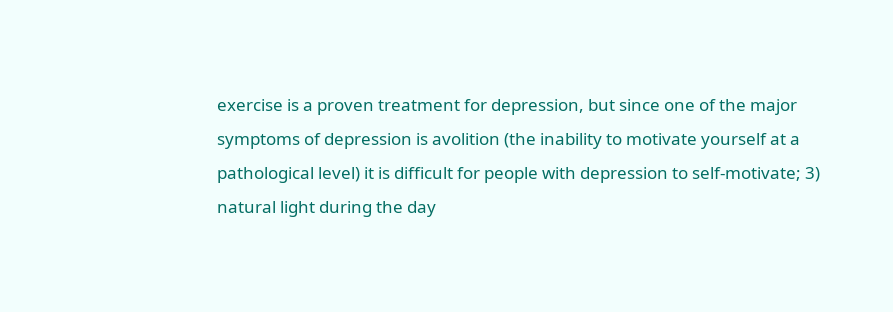exercise is a proven treatment for depression, but since one of the major symptoms of depression is avolition (the inability to motivate yourself at a pathological level) it is difficult for people with depression to self-motivate; 3) natural light during the day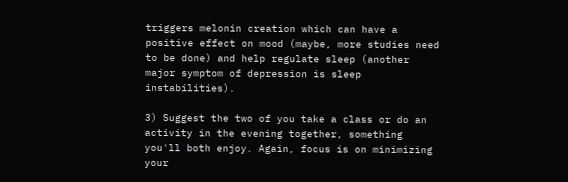triggers melonin creation which can have a positive effect on mood (maybe, more studies need to be done) and help regulate sleep (another major symptom of depression is sleep instabilities).

3) Suggest the two of you take a class or do an activity in the evening together, something you'll both enjoy. Again, focus is on minimizing your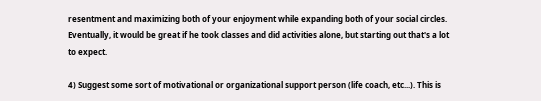resentment and maximizing both of your enjoyment while expanding both of your social circles. Eventually, it would be great if he took classes and did activities alone, but starting out that's a lot to expect.

4) Suggest some sort of motivational or organizational support person (life coach, etc...). This is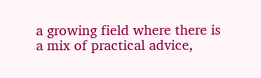a growing field where there is a mix of practical advice,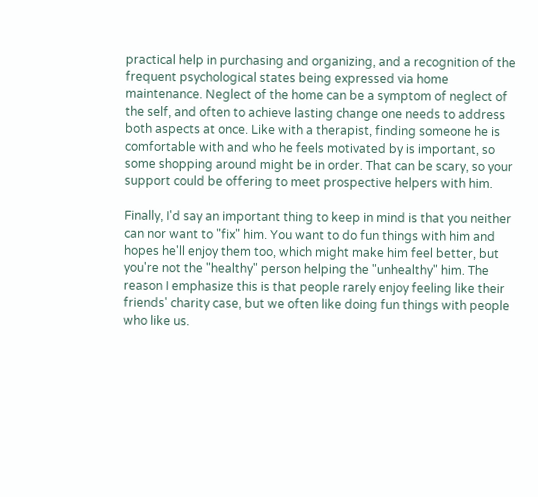practical help in purchasing and organizing, and a recognition of the frequent psychological states being expressed via home maintenance. Neglect of the home can be a symptom of neglect of the self, and often to achieve lasting change one needs to address both aspects at once. Like with a therapist, finding someone he is comfortable with and who he feels motivated by is important, so some shopping around might be in order. That can be scary, so your support could be offering to meet prospective helpers with him.

Finally, I'd say an important thing to keep in mind is that you neither can nor want to "fix" him. You want to do fun things with him and hopes he'll enjoy them too, which might make him feel better, but you're not the "healthy" person helping the "unhealthy" him. The reason I emphasize this is that people rarely enjoy feeling like their friends' charity case, but we often like doing fun things with people who like us.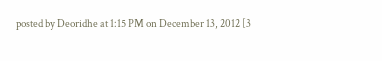posted by Deoridhe at 1:15 PM on December 13, 2012 [3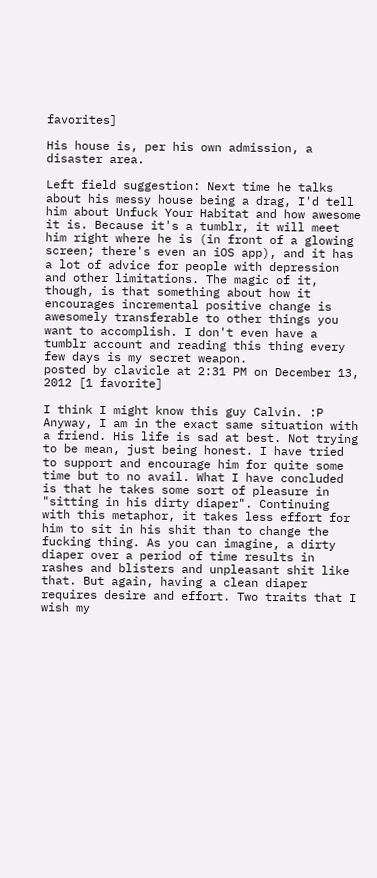favorites]

His house is, per his own admission, a disaster area.

Left field suggestion: Next time he talks about his messy house being a drag, I'd tell him about Unfuck Your Habitat and how awesome it is. Because it's a tumblr, it will meet him right where he is (in front of a glowing screen; there's even an iOS app), and it has a lot of advice for people with depression and other limitations. The magic of it, though, is that something about how it encourages incremental positive change is awesomely transferable to other things you want to accomplish. I don't even have a tumblr account and reading this thing every few days is my secret weapon.
posted by clavicle at 2:31 PM on December 13, 2012 [1 favorite]

I think I might know this guy Calvin. :P Anyway, I am in the exact same situation with a friend. His life is sad at best. Not trying to be mean, just being honest. I have tried to support and encourage him for quite some time but to no avail. What I have concluded is that he takes some sort of pleasure in "sitting in his dirty diaper". Continuing with this metaphor, it takes less effort for him to sit in his shit than to change the fucking thing. As you can imagine, a dirty diaper over a period of time results in rashes and blisters and unpleasant shit like that. But again, having a clean diaper requires desire and effort. Two traits that I wish my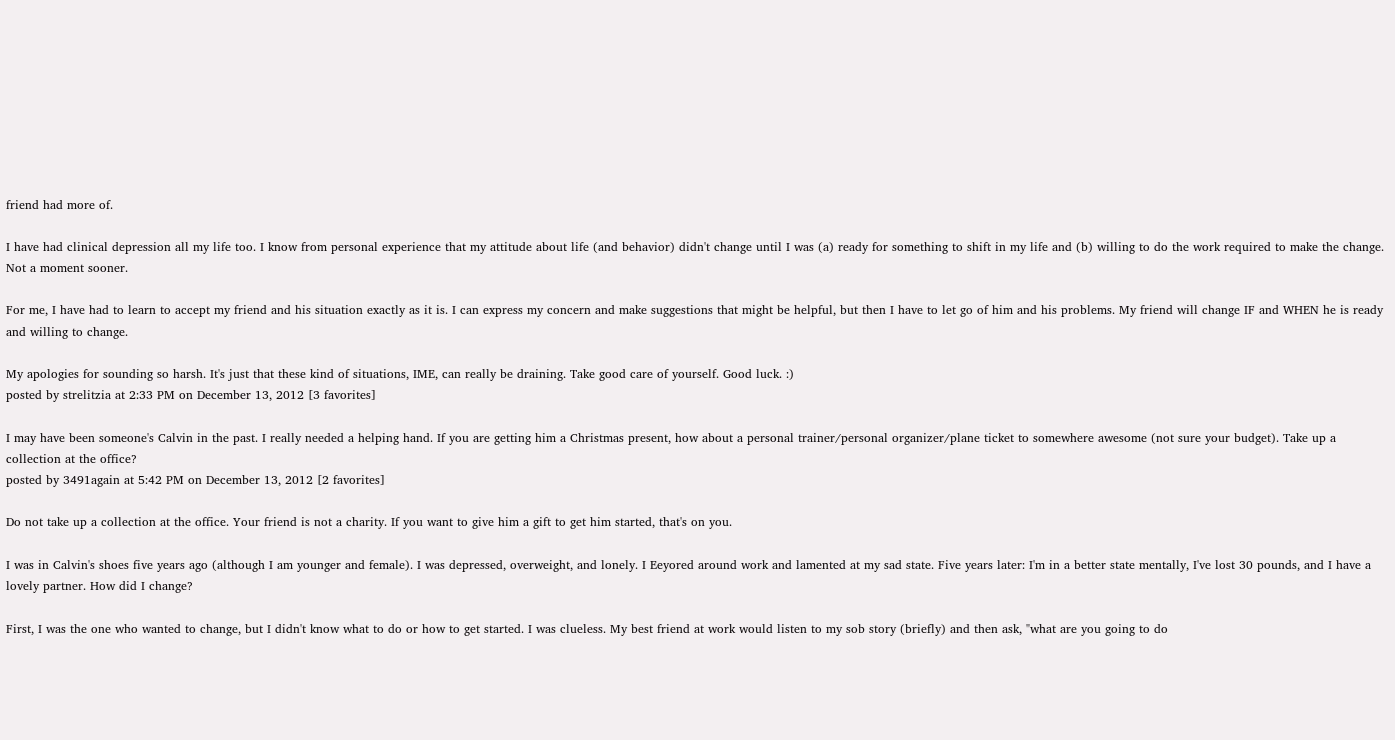friend had more of.

I have had clinical depression all my life too. I know from personal experience that my attitude about life (and behavior) didn't change until I was (a) ready for something to shift in my life and (b) willing to do the work required to make the change. Not a moment sooner.

For me, I have had to learn to accept my friend and his situation exactly as it is. I can express my concern and make suggestions that might be helpful, but then I have to let go of him and his problems. My friend will change IF and WHEN he is ready and willing to change.

My apologies for sounding so harsh. It's just that these kind of situations, IME, can really be draining. Take good care of yourself. Good luck. :)
posted by strelitzia at 2:33 PM on December 13, 2012 [3 favorites]

I may have been someone's Calvin in the past. I really needed a helping hand. If you are getting him a Christmas present, how about a personal trainer/personal organizer/plane ticket to somewhere awesome (not sure your budget). Take up a collection at the office?
posted by 3491again at 5:42 PM on December 13, 2012 [2 favorites]

Do not take up a collection at the office. Your friend is not a charity. If you want to give him a gift to get him started, that's on you.

I was in Calvin's shoes five years ago (although I am younger and female). I was depressed, overweight, and lonely. I Eeyored around work and lamented at my sad state. Five years later: I'm in a better state mentally, I've lost 30 pounds, and I have a lovely partner. How did I change?

First, I was the one who wanted to change, but I didn't know what to do or how to get started. I was clueless. My best friend at work would listen to my sob story (briefly) and then ask, "what are you going to do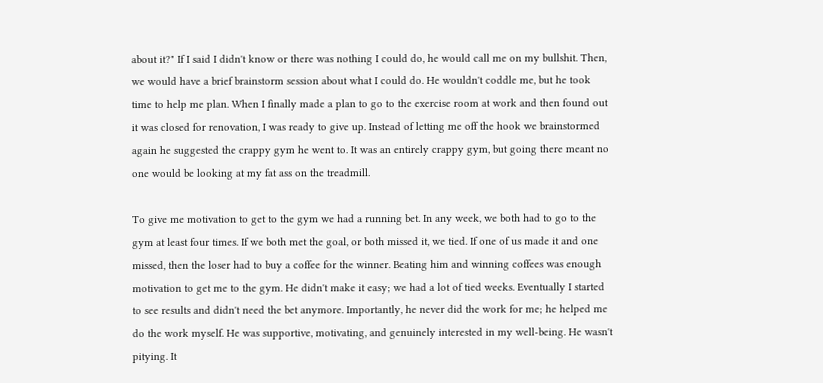about it?" If I said I didn't know or there was nothing I could do, he would call me on my bullshit. Then, we would have a brief brainstorm session about what I could do. He wouldn't coddle me, but he took time to help me plan. When I finally made a plan to go to the exercise room at work and then found out it was closed for renovation, I was ready to give up. Instead of letting me off the hook we brainstormed again he suggested the crappy gym he went to. It was an entirely crappy gym, but going there meant no one would be looking at my fat ass on the treadmill.

To give me motivation to get to the gym we had a running bet. In any week, we both had to go to the gym at least four times. If we both met the goal, or both missed it, we tied. If one of us made it and one missed, then the loser had to buy a coffee for the winner. Beating him and winning coffees was enough motivation to get me to the gym. He didn't make it easy; we had a lot of tied weeks. Eventually I started to see results and didn't need the bet anymore. Importantly, he never did the work for me; he helped me do the work myself. He was supportive, motivating, and genuinely interested in my well-being. He wasn't pitying. It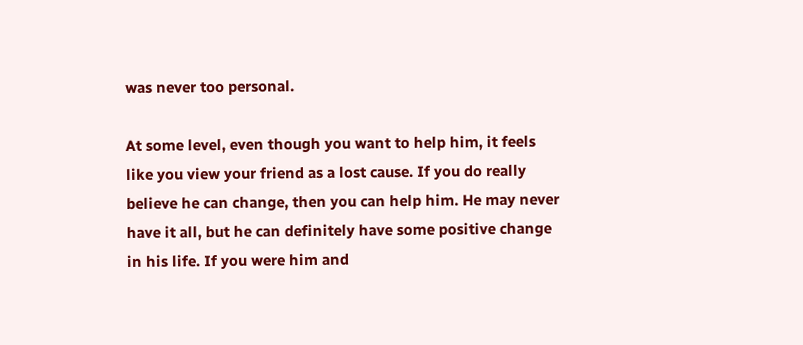was never too personal.

At some level, even though you want to help him, it feels like you view your friend as a lost cause. If you do really believe he can change, then you can help him. He may never have it all, but he can definitely have some positive change in his life. If you were him and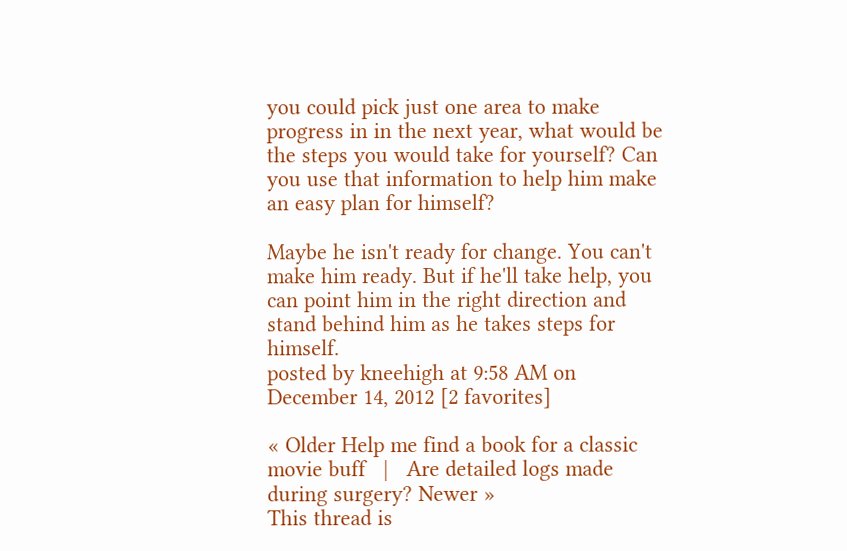you could pick just one area to make progress in in the next year, what would be the steps you would take for yourself? Can you use that information to help him make an easy plan for himself?

Maybe he isn't ready for change. You can't make him ready. But if he'll take help, you can point him in the right direction and stand behind him as he takes steps for himself.
posted by kneehigh at 9:58 AM on December 14, 2012 [2 favorites]

« Older Help me find a book for a classic movie buff   |   Are detailed logs made during surgery? Newer »
This thread is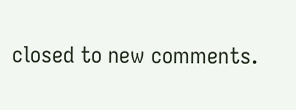closed to new comments.